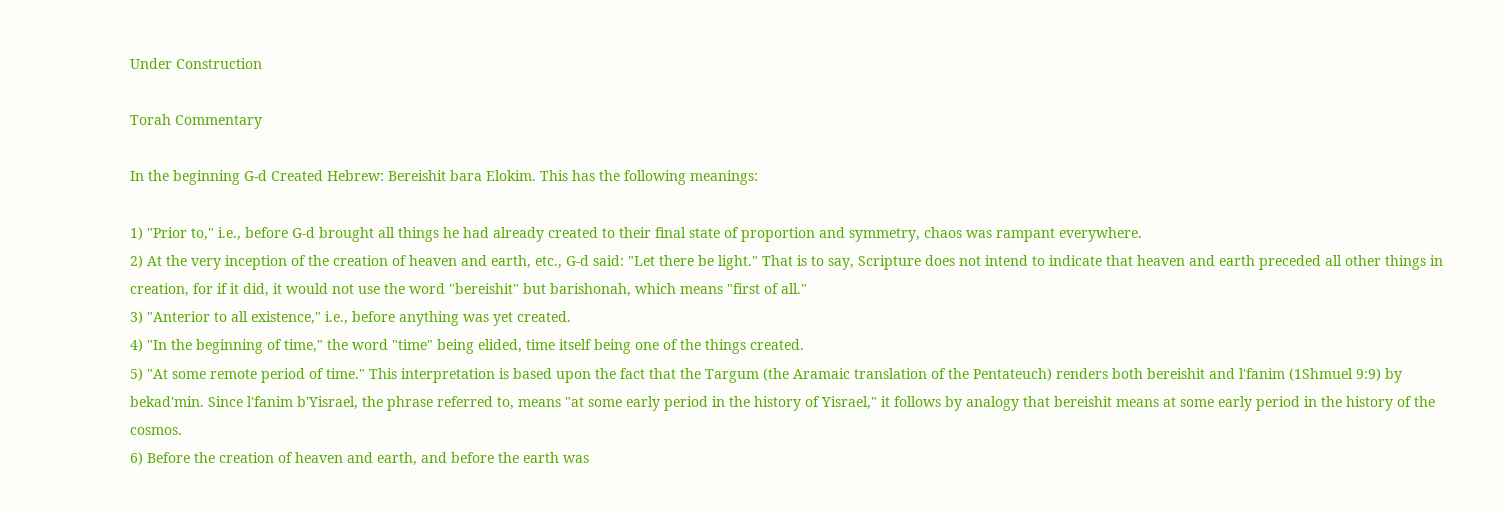Under Construction

Torah Commentary

In the beginning G-d Created Hebrew: Bereishit bara Elokim. This has the following meanings:

1) "Prior to," i.e., before G-d brought all things he had already created to their final state of proportion and symmetry, chaos was rampant everywhere.
2) At the very inception of the creation of heaven and earth, etc., G-d said: "Let there be light." That is to say, Scripture does not intend to indicate that heaven and earth preceded all other things in creation, for if it did, it would not use the word "bereishit" but barishonah, which means "first of all."
3) "Anterior to all existence," i.e., before anything was yet created.
4) "In the beginning of time," the word "time" being elided, time itself being one of the things created.
5) "At some remote period of time." This interpretation is based upon the fact that the Targum (the Aramaic translation of the Pentateuch) renders both bereishit and l'fanim (1Shmuel 9:9) by bekad'min. Since l'fanim b'Yisrael, the phrase referred to, means "at some early period in the history of Yisrael," it follows by analogy that bereishit means at some early period in the history of the cosmos.
6) Before the creation of heaven and earth, and before the earth was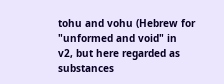tohu and vohu (Hebrew for "unformed and void" in
v2, but here regarded as substances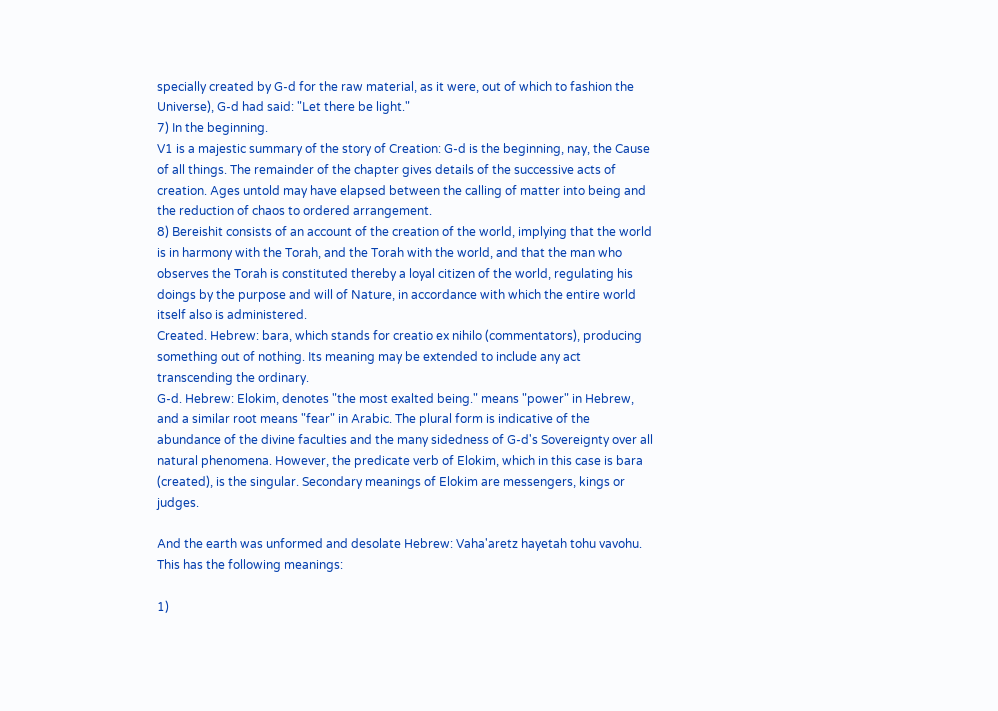specially created by G-d for the raw material, as it were, out of which to fashion the Universe), G-d had said: "Let there be light."
7) In the beginning.
V1 is a majestic summary of the story of Creation: G-d is the beginning, nay, the Cause of all things. The remainder of the chapter gives details of the successive acts of creation. Ages untold may have elapsed between the calling of matter into being and the reduction of chaos to ordered arrangement.
8) Bereishit consists of an account of the creation of the world, implying that the world is in harmony with the Torah, and the Torah with the world, and that the man who observes the Torah is constituted thereby a loyal citizen of the world, regulating his doings by the purpose and will of Nature, in accordance with which the entire world itself also is administered.
Created. Hebrew: bara, which stands for creatio ex nihilo (commentators), producing something out of nothing. Its meaning may be extended to include any act transcending the ordinary.
G-d. Hebrew: Elokim, denotes "the most exalted being." means "power" in Hebrew, and a similar root means "fear" in Arabic. The plural form is indicative of the abundance of the divine faculties and the many sidedness of G-d's Sovereignty over all natural phenomena. However, the predicate verb of Elokim, which in this case is bara (created), is the singular. Secondary meanings of Elokim are messengers, kings or judges.

And the earth was unformed and desolate Hebrew: Vaha'aretz hayetah tohu vavohu. This has the following meanings:

1)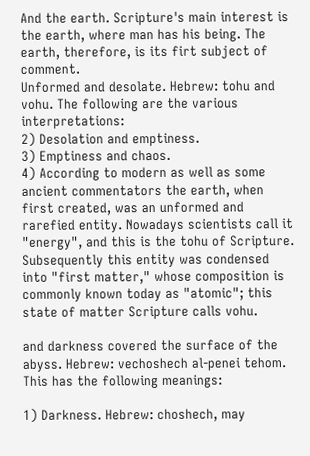And the earth. Scripture's main interest is the earth, where man has his being. The earth, therefore, is its firt subject of comment.
Unformed and desolate. Hebrew: tohu and vohu. The following are the various interpretations:
2) Desolation and emptiness.
3) Emptiness and chaos.
4) According to modern as well as some ancient commentators the earth, when first created, was an unformed and rarefied entity. Nowadays scientists call it "energy", and this is the tohu of Scripture. Subsequently this entity was condensed into "first matter," whose composition is commonly known today as "atomic"; this state of matter Scripture calls vohu.

and darkness covered the surface of the abyss. Hebrew: vechoshech al-penei tehom. This has the following meanings:

1) Darkness. Hebrew: choshech, may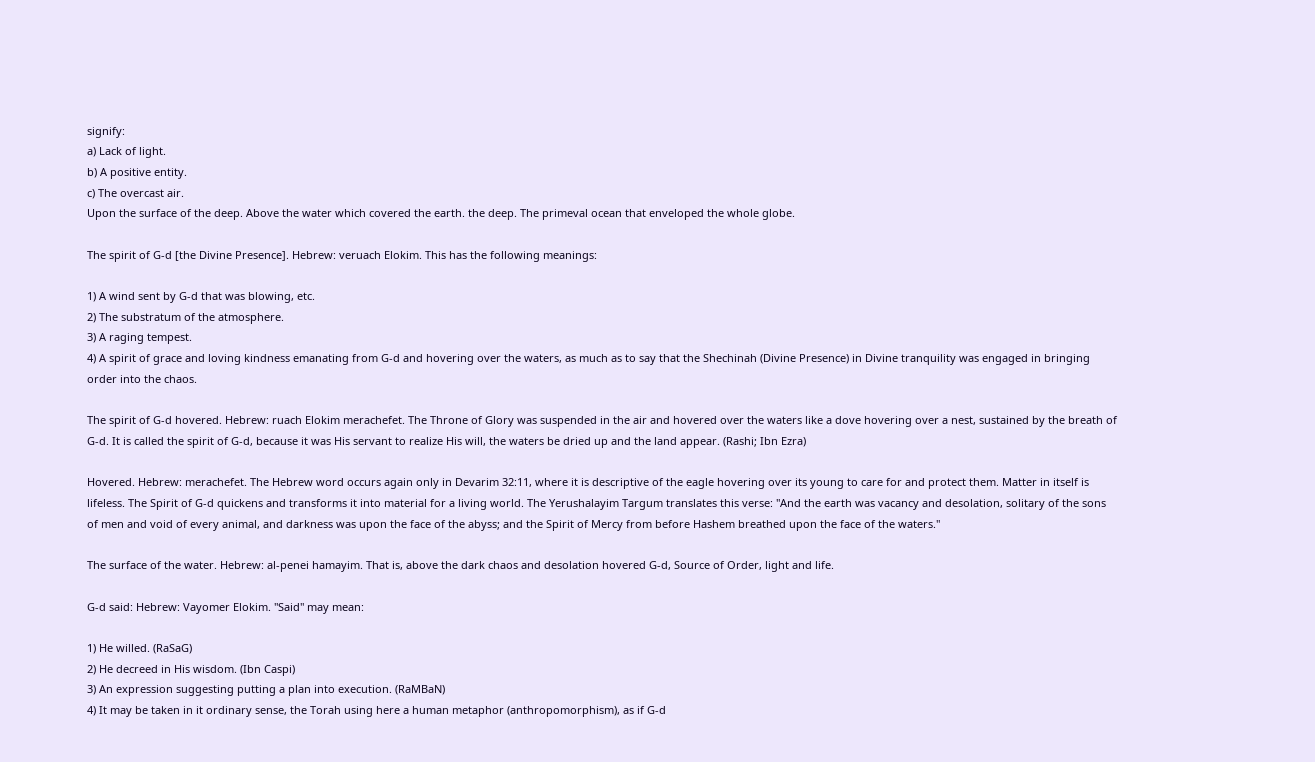signify:
a) Lack of light.
b) A positive entity.
c) The overcast air.
Upon the surface of the deep. Above the water which covered the earth. the deep. The primeval ocean that enveloped the whole globe.

The spirit of G-d [the Divine Presence]. Hebrew: veruach Elokim. This has the following meanings:

1) A wind sent by G-d that was blowing, etc.
2) The substratum of the atmosphere.
3) A raging tempest.
4) A spirit of grace and loving kindness emanating from G-d and hovering over the waters, as much as to say that the Shechinah (Divine Presence) in Divine tranquility was engaged in bringing order into the chaos.

The spirit of G-d hovered. Hebrew: ruach Elokim merachefet. The Throne of Glory was suspended in the air and hovered over the waters like a dove hovering over a nest, sustained by the breath of G-d. It is called the spirit of G-d, because it was His servant to realize His will, the waters be dried up and the land appear. (Rashi; Ibn Ezra)

Hovered. Hebrew: merachefet. The Hebrew word occurs again only in Devarim 32:11, where it is descriptive of the eagle hovering over its young to care for and protect them. Matter in itself is lifeless. The Spirit of G-d quickens and transforms it into material for a living world. The Yerushalayim Targum translates this verse: "And the earth was vacancy and desolation, solitary of the sons of men and void of every animal, and darkness was upon the face of the abyss; and the Spirit of Mercy from before Hashem breathed upon the face of the waters."

The surface of the water. Hebrew: al-penei hamayim. That is, above the dark chaos and desolation hovered G-d, Source of Order, light and life.

G-d said: Hebrew: Vayomer Elokim. "Said" may mean:

1) He willed. (RaSaG)
2) He decreed in His wisdom. (Ibn Caspi)
3) An expression suggesting putting a plan into execution. (RaMBaN)
4) It may be taken in it ordinary sense, the Torah using here a human metaphor (anthropomorphism), as if G-d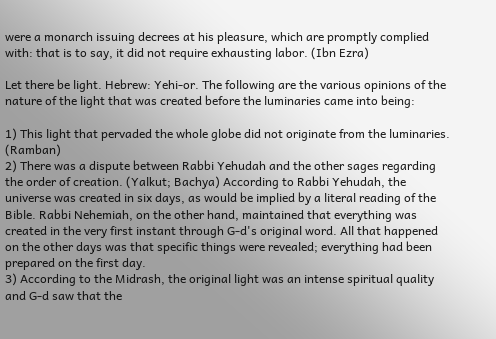were a monarch issuing decrees at his pleasure, which are promptly complied with: that is to say, it did not require exhausting labor. (Ibn Ezra)

Let there be light. Hebrew: Yehi-or. The following are the various opinions of the nature of the light that was created before the luminaries came into being:

1) This light that pervaded the whole globe did not originate from the luminaries. (Ramban)
2) There was a dispute between Rabbi Yehudah and the other sages regarding the order of creation. (Yalkut; Bachya) According to Rabbi Yehudah, the universe was created in six days, as would be implied by a literal reading of the Bible. Rabbi Nehemiah, on the other hand, maintained that everything was created in the very first instant through G-d's original word. All that happened on the other days was that specific things were revealed; everything had been prepared on the first day.
3) According to the Midrash, the original light was an intense spiritual quality and G-d saw that the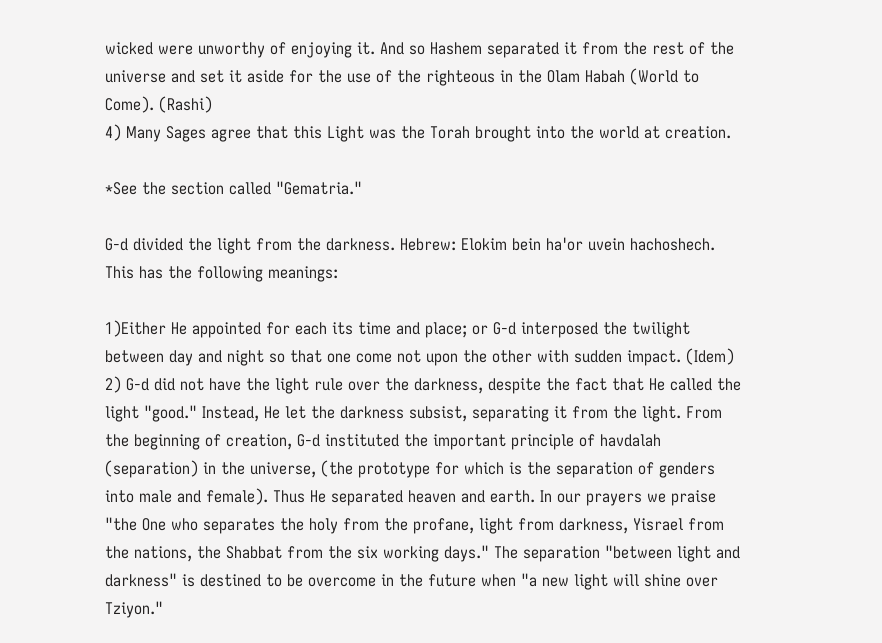wicked were unworthy of enjoying it. And so Hashem separated it from the rest of the universe and set it aside for the use of the righteous in the Olam Habah (World to Come). (Rashi)
4) Many Sages agree that this Light was the Torah brought into the world at creation.

*See the section called "Gematria."

G-d divided the light from the darkness. Hebrew: Elokim bein ha'or uvein hachoshech. This has the following meanings:

1)Either He appointed for each its time and place; or G-d interposed the twilight between day and night so that one come not upon the other with sudden impact. (Idem)
2) G-d did not have the light rule over the darkness, despite the fact that He called the light "good." Instead, He let the darkness subsist, separating it from the light. From the beginning of creation, G-d instituted the important principle of havdalah (separation) in the universe, (the prototype for which is the separation of genders into male and female). Thus He separated heaven and earth. In our prayers we praise "the One who separates the holy from the profane, light from darkness, Yisrael from the nations, the Shabbat from the six working days." The separation "between light and darkness" is destined to be overcome in the future when "a new light will shine over Tziyon."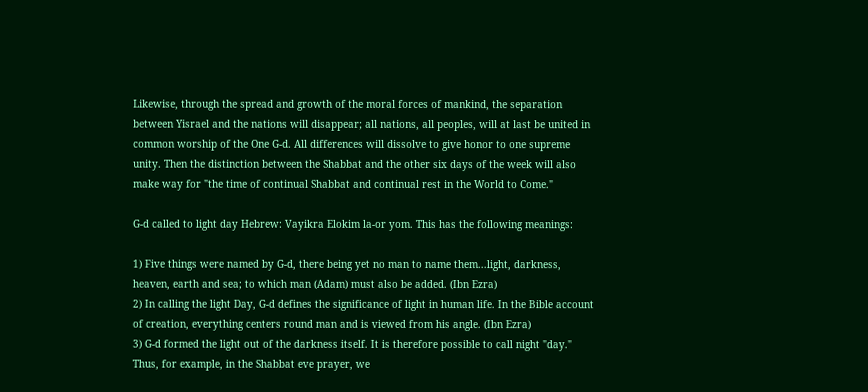Likewise, through the spread and growth of the moral forces of mankind, the separation between Yisrael and the nations will disappear; all nations, all peoples, will at last be united in common worship of the One G-d. All differences will dissolve to give honor to one supreme unity. Then the distinction between the Shabbat and the other six days of the week will also make way for "the time of continual Shabbat and continual rest in the World to Come."

G-d called to light day Hebrew: Vayikra Elokim la-or yom. This has the following meanings:

1) Five things were named by G-d, there being yet no man to name them...light, darkness, heaven, earth and sea; to which man (Adam) must also be added. (Ibn Ezra)
2) In calling the light Day, G-d defines the significance of light in human life. In the Bible account of creation, everything centers round man and is viewed from his angle. (Ibn Ezra)
3) G-d formed the light out of the darkness itself. It is therefore possible to call night "day." Thus, for example, in the Shabbat eve prayer, we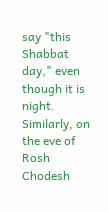say "this Shabbat day," even though it is night. Similarly, on the eve of Rosh Chodesh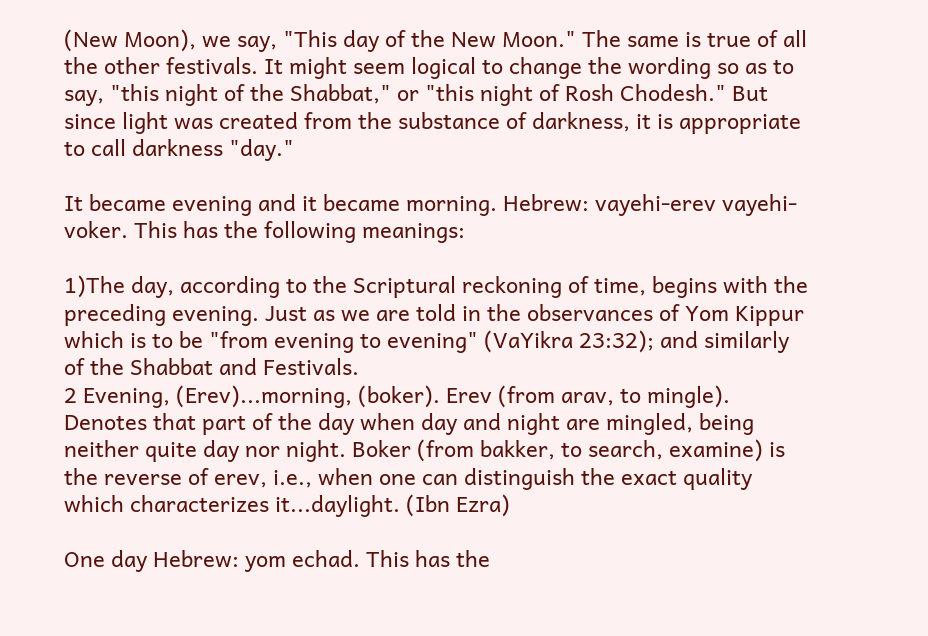(New Moon), we say, "This day of the New Moon." The same is true of all the other festivals. It might seem logical to change the wording so as to say, "this night of the Shabbat," or "this night of Rosh Chodesh." But since light was created from the substance of darkness, it is appropriate to call darkness "day."

It became evening and it became morning. Hebrew: vayehi-erev vayehi-voker. This has the following meanings:

1)The day, according to the Scriptural reckoning of time, begins with the preceding evening. Just as we are told in the observances of Yom Kippur which is to be "from evening to evening" (VaYikra 23:32); and similarly of the Shabbat and Festivals.
2 Evening, (Erev)...morning, (boker). Erev (from arav, to mingle). Denotes that part of the day when day and night are mingled, being neither quite day nor night. Boker (from bakker, to search, examine) is the reverse of erev, i.e., when one can distinguish the exact quality which characterizes it...daylight. (Ibn Ezra)

One day Hebrew: yom echad. This has the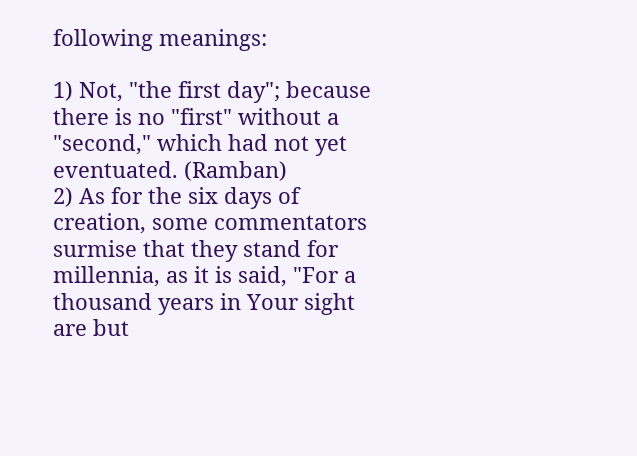following meanings:

1) Not, "the first day"; because there is no "first" without a "second," which had not yet eventuated. (Ramban)
2) As for the six days of creation, some commentators surmise that they stand for millennia, as it is said, "For a thousand years in Your sight are but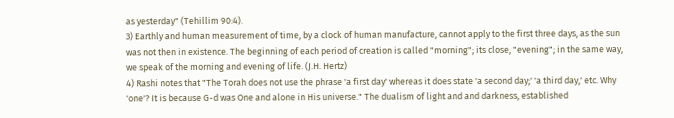as yesterday" (Tehillim 90:4).
3) Earthly and human measurement of time, by a clock of human manufacture, cannot apply to the first three days, as the sun was not then in existence. The beginning of each period of creation is called "morning"; its close, "evening"; in the same way, we speak of the morning and evening of life. (J.H. Hertz)
4) Rashi notes that "The Torah does not use the phrase 'a first day' whereas it does state 'a second day;' 'a third day,' etc. Why 'one'? It is because G-d was One and alone in His universe." The dualism of light and and darkness, established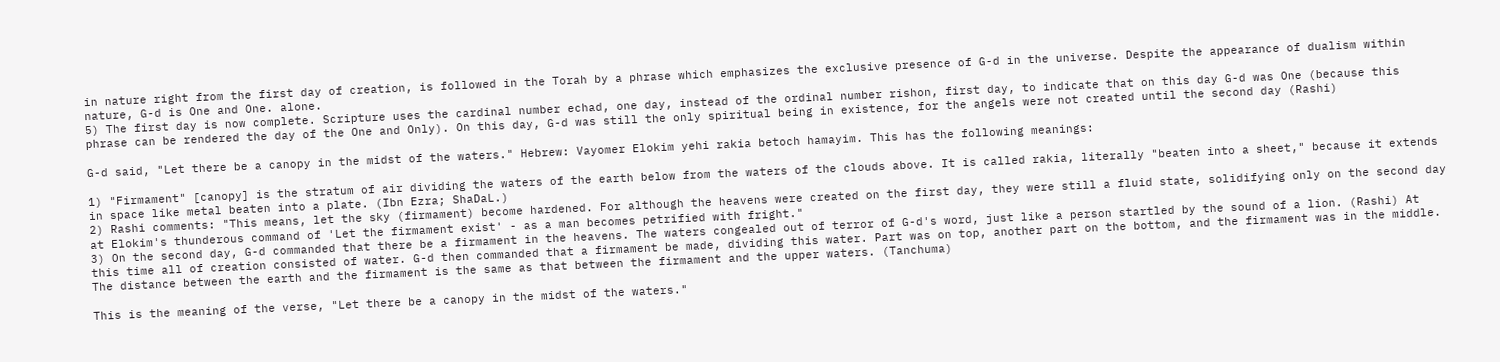in nature right from the first day of creation, is followed in the Torah by a phrase which emphasizes the exclusive presence of G-d in the universe. Despite the appearance of dualism within nature, G-d is One and One. alone.
5) The first day is now complete. Scripture uses the cardinal number echad, one day, instead of the ordinal number rishon, first day, to indicate that on this day G-d was One (because this phrase can be rendered the day of the One and Only). On this day, G-d was still the only spiritual being in existence, for the angels were not created until the second day (Rashi)

G-d said, "Let there be a canopy in the midst of the waters." Hebrew: Vayomer Elokim yehi rakia betoch hamayim. This has the following meanings:

1) "Firmament" [canopy] is the stratum of air dividing the waters of the earth below from the waters of the clouds above. It is called rakia, literally "beaten into a sheet," because it extends in space like metal beaten into a plate. (Ibn Ezra; ShaDaL.)
2) Rashi comments: "This means, let the sky (firmament) become hardened. For although the heavens were created on the first day, they were still a fluid state, solidifying only on the second day at Elokim's thunderous command of 'Let the firmament exist' - as a man becomes petrified with fright."
3) On the second day, G-d commanded that there be a firmament in the heavens. The waters congealed out of terror of G-d's word, just like a person startled by the sound of a lion. (Rashi) At this time all of creation consisted of water. G-d then commanded that a firmament be made, dividing this water. Part was on top, another part on the bottom, and the firmament was in the middle. The distance between the earth and the firmament is the same as that between the firmament and the upper waters. (Tanchuma)

This is the meaning of the verse, "Let there be a canopy in the midst of the waters."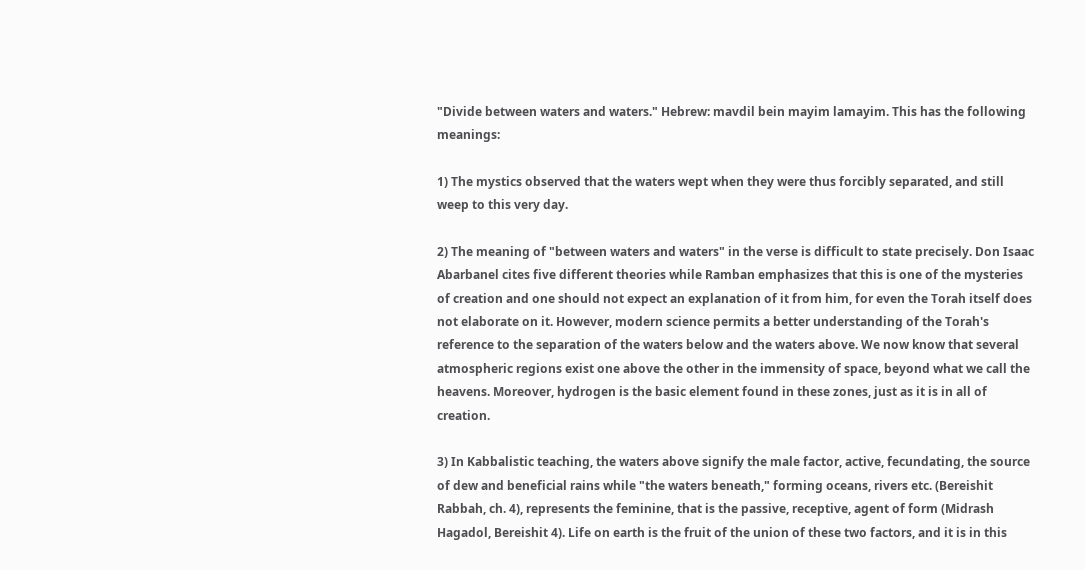"Divide between waters and waters." Hebrew: mavdil bein mayim lamayim. This has the following meanings:

1) The mystics observed that the waters wept when they were thus forcibly separated, and still weep to this very day.

2) The meaning of "between waters and waters" in the verse is difficult to state precisely. Don Isaac Abarbanel cites five different theories while Ramban emphasizes that this is one of the mysteries of creation and one should not expect an explanation of it from him, for even the Torah itself does not elaborate on it. However, modern science permits a better understanding of the Torah's reference to the separation of the waters below and the waters above. We now know that several atmospheric regions exist one above the other in the immensity of space, beyond what we call the heavens. Moreover, hydrogen is the basic element found in these zones, just as it is in all of creation.

3) In Kabbalistic teaching, the waters above signify the male factor, active, fecundating, the source of dew and beneficial rains while "the waters beneath," forming oceans, rivers etc. (Bereishit Rabbah, ch. 4), represents the feminine, that is the passive, receptive, agent of form (Midrash Hagadol, Bereishit 4). Life on earth is the fruit of the union of these two factors, and it is in this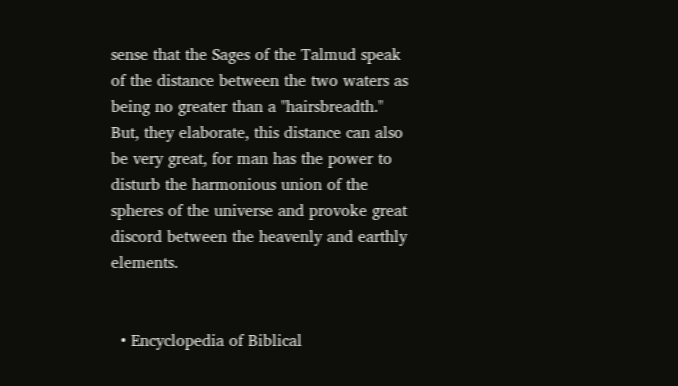sense that the Sages of the Talmud speak of the distance between the two waters as being no greater than a "hairsbreadth." But, they elaborate, this distance can also be very great, for man has the power to disturb the harmonious union of the spheres of the universe and provoke great discord between the heavenly and earthly elements.


  • Encyclopedia of Biblical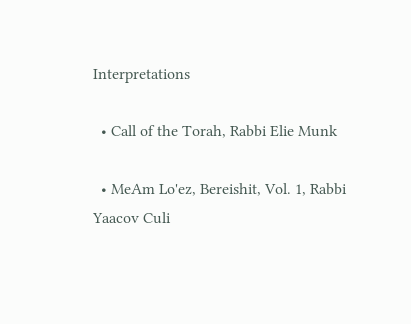Interpretations

  • Call of the Torah, Rabbi Elie Munk

  • MeAm Lo'ez, Bereishit, Vol. 1, Rabbi Yaacov Culi